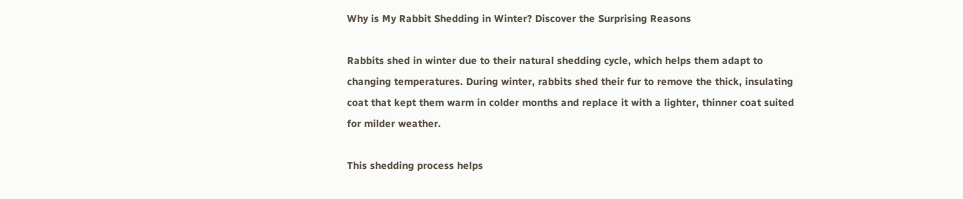Why is My Rabbit Shedding in Winter? Discover the Surprising Reasons

Rabbits shed in winter due to their natural shedding cycle, which helps them adapt to changing temperatures. During winter, rabbits shed their fur to remove the thick, insulating coat that kept them warm in colder months and replace it with a lighter, thinner coat suited for milder weather.

This shedding process helps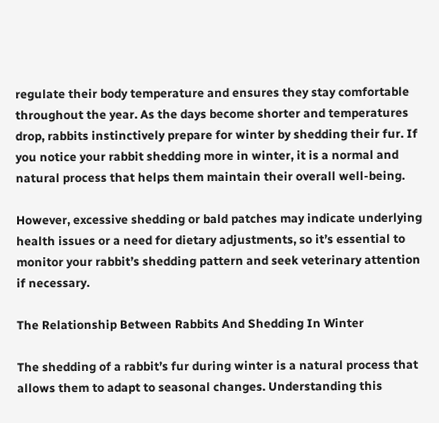regulate their body temperature and ensures they stay comfortable throughout the year. As the days become shorter and temperatures drop, rabbits instinctively prepare for winter by shedding their fur. If you notice your rabbit shedding more in winter, it is a normal and natural process that helps them maintain their overall well-being.

However, excessive shedding or bald patches may indicate underlying health issues or a need for dietary adjustments, so it’s essential to monitor your rabbit’s shedding pattern and seek veterinary attention if necessary.

The Relationship Between Rabbits And Shedding In Winter

The shedding of a rabbit’s fur during winter is a natural process that allows them to adapt to seasonal changes. Understanding this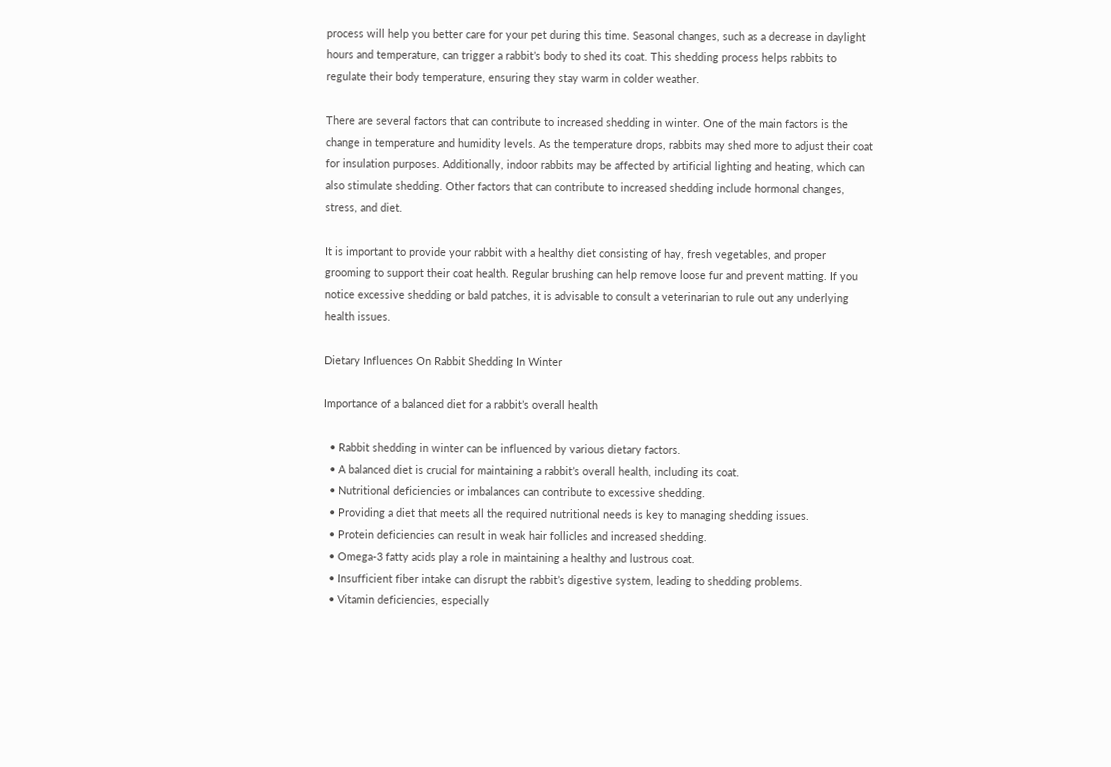process will help you better care for your pet during this time. Seasonal changes, such as a decrease in daylight hours and temperature, can trigger a rabbit’s body to shed its coat. This shedding process helps rabbits to regulate their body temperature, ensuring they stay warm in colder weather.

There are several factors that can contribute to increased shedding in winter. One of the main factors is the change in temperature and humidity levels. As the temperature drops, rabbits may shed more to adjust their coat for insulation purposes. Additionally, indoor rabbits may be affected by artificial lighting and heating, which can also stimulate shedding. Other factors that can contribute to increased shedding include hormonal changes, stress, and diet.

It is important to provide your rabbit with a healthy diet consisting of hay, fresh vegetables, and proper grooming to support their coat health. Regular brushing can help remove loose fur and prevent matting. If you notice excessive shedding or bald patches, it is advisable to consult a veterinarian to rule out any underlying health issues.

Dietary Influences On Rabbit Shedding In Winter

Importance of a balanced diet for a rabbit’s overall health

  • Rabbit shedding in winter can be influenced by various dietary factors.
  • A balanced diet is crucial for maintaining a rabbit’s overall health, including its coat.
  • Nutritional deficiencies or imbalances can contribute to excessive shedding.
  • Providing a diet that meets all the required nutritional needs is key to managing shedding issues.
  • Protein deficiencies can result in weak hair follicles and increased shedding.
  • Omega-3 fatty acids play a role in maintaining a healthy and lustrous coat.
  • Insufficient fiber intake can disrupt the rabbit’s digestive system, leading to shedding problems.
  • Vitamin deficiencies, especially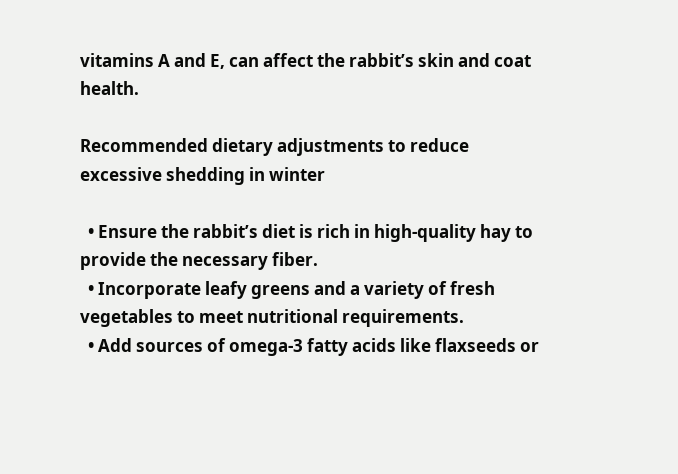vitamins A and E, can affect the rabbit’s skin and coat health.

Recommended dietary adjustments to reduce excessive shedding in winter

  • Ensure the rabbit’s diet is rich in high-quality hay to provide the necessary fiber.
  • Incorporate leafy greens and a variety of fresh vegetables to meet nutritional requirements.
  • Add sources of omega-3 fatty acids like flaxseeds or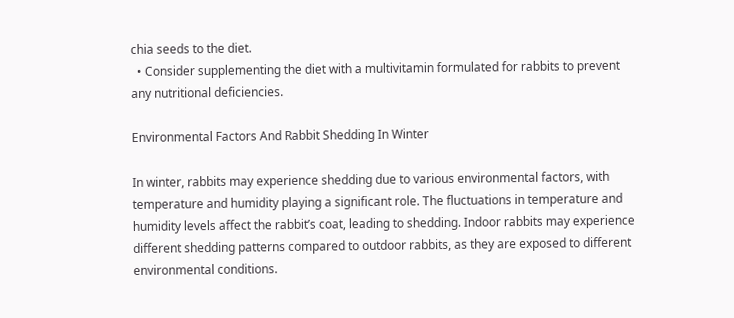chia seeds to the diet.
  • Consider supplementing the diet with a multivitamin formulated for rabbits to prevent any nutritional deficiencies.

Environmental Factors And Rabbit Shedding In Winter

In winter, rabbits may experience shedding due to various environmental factors, with temperature and humidity playing a significant role. The fluctuations in temperature and humidity levels affect the rabbit’s coat, leading to shedding. Indoor rabbits may experience different shedding patterns compared to outdoor rabbits, as they are exposed to different environmental conditions.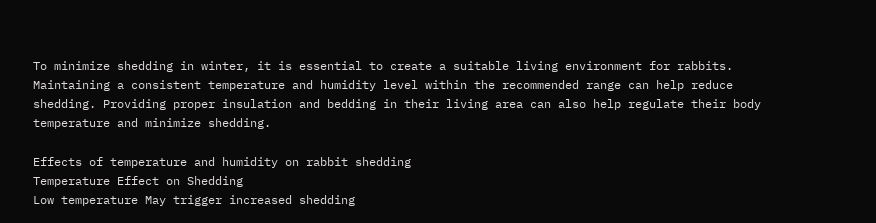To minimize shedding in winter, it is essential to create a suitable living environment for rabbits. Maintaining a consistent temperature and humidity level within the recommended range can help reduce shedding. Providing proper insulation and bedding in their living area can also help regulate their body temperature and minimize shedding.

Effects of temperature and humidity on rabbit shedding
Temperature Effect on Shedding
Low temperature May trigger increased shedding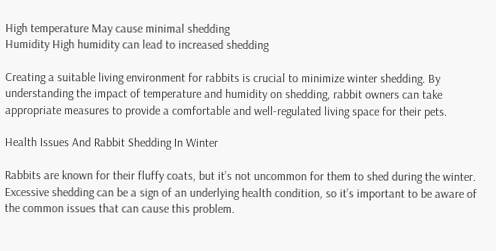High temperature May cause minimal shedding
Humidity High humidity can lead to increased shedding

Creating a suitable living environment for rabbits is crucial to minimize winter shedding. By understanding the impact of temperature and humidity on shedding, rabbit owners can take appropriate measures to provide a comfortable and well-regulated living space for their pets.

Health Issues And Rabbit Shedding In Winter

Rabbits are known for their fluffy coats, but it’s not uncommon for them to shed during the winter. Excessive shedding can be a sign of an underlying health condition, so it’s important to be aware of the common issues that can cause this problem.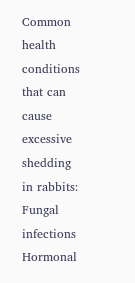Common health conditions that can cause excessive shedding in rabbits:
Fungal infections
Hormonal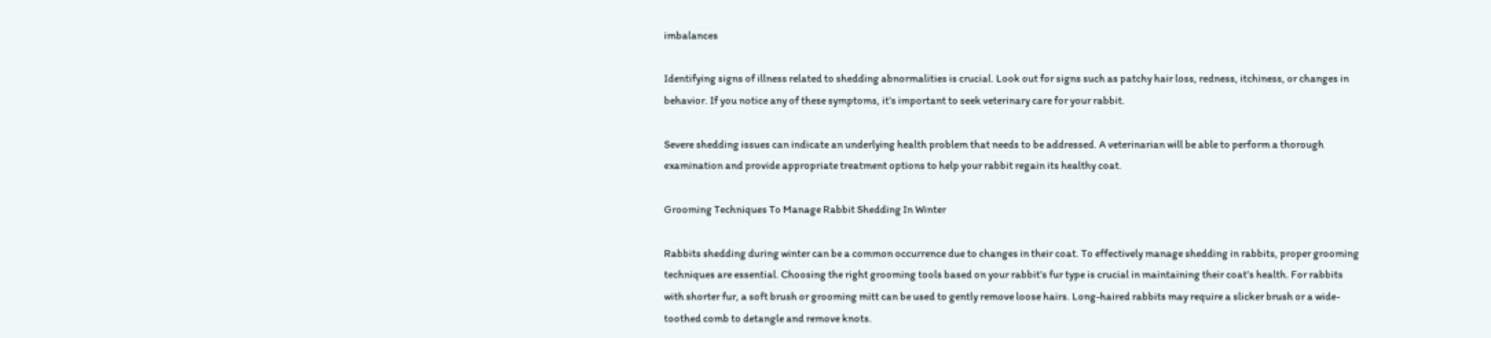imbalances

Identifying signs of illness related to shedding abnormalities is crucial. Look out for signs such as patchy hair loss, redness, itchiness, or changes in behavior. If you notice any of these symptoms, it’s important to seek veterinary care for your rabbit.

Severe shedding issues can indicate an underlying health problem that needs to be addressed. A veterinarian will be able to perform a thorough examination and provide appropriate treatment options to help your rabbit regain its healthy coat.

Grooming Techniques To Manage Rabbit Shedding In Winter

Rabbits shedding during winter can be a common occurrence due to changes in their coat. To effectively manage shedding in rabbits, proper grooming techniques are essential. Choosing the right grooming tools based on your rabbit’s fur type is crucial in maintaining their coat’s health. For rabbits with shorter fur, a soft brush or grooming mitt can be used to gently remove loose hairs. Long-haired rabbits may require a slicker brush or a wide-toothed comb to detangle and remove knots.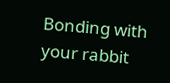Bonding with your rabbit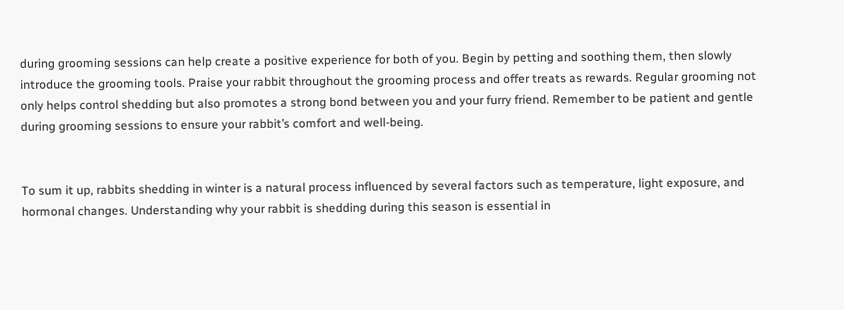during grooming sessions can help create a positive experience for both of you. Begin by petting and soothing them, then slowly introduce the grooming tools. Praise your rabbit throughout the grooming process and offer treats as rewards. Regular grooming not only helps control shedding but also promotes a strong bond between you and your furry friend. Remember to be patient and gentle during grooming sessions to ensure your rabbit’s comfort and well-being.


To sum it up, rabbits shedding in winter is a natural process influenced by several factors such as temperature, light exposure, and hormonal changes. Understanding why your rabbit is shedding during this season is essential in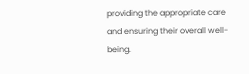providing the appropriate care and ensuring their overall well-being.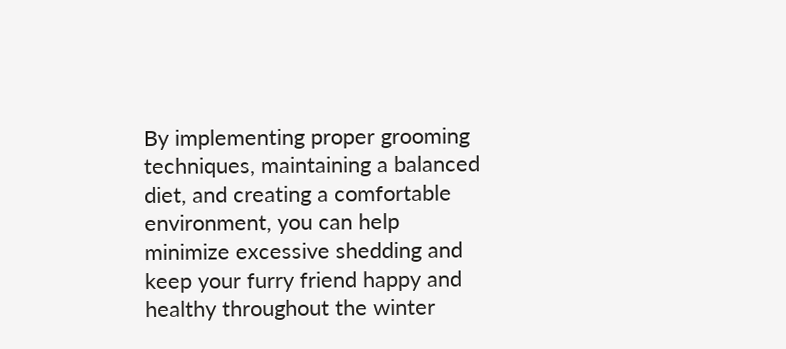By implementing proper grooming techniques, maintaining a balanced diet, and creating a comfortable environment, you can help minimize excessive shedding and keep your furry friend happy and healthy throughout the winter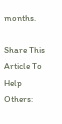months.

Share This Article To Help Others: